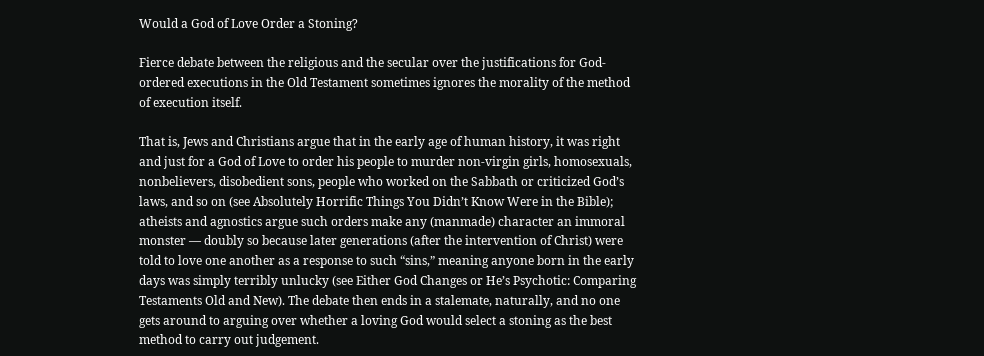Would a God of Love Order a Stoning?

Fierce debate between the religious and the secular over the justifications for God-ordered executions in the Old Testament sometimes ignores the morality of the method of execution itself.

That is, Jews and Christians argue that in the early age of human history, it was right and just for a God of Love to order his people to murder non-virgin girls, homosexuals, nonbelievers, disobedient sons, people who worked on the Sabbath or criticized God’s laws, and so on (see Absolutely Horrific Things You Didn’t Know Were in the Bible); atheists and agnostics argue such orders make any (manmade) character an immoral monster — doubly so because later generations (after the intervention of Christ) were told to love one another as a response to such “sins,” meaning anyone born in the early days was simply terribly unlucky (see Either God Changes or He’s Psychotic: Comparing Testaments Old and New). The debate then ends in a stalemate, naturally, and no one gets around to arguing over whether a loving God would select a stoning as the best method to carry out judgement.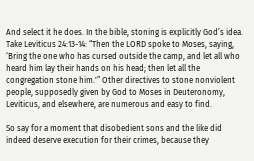And select it he does. In the bible, stoning is explicitly God’s idea. Take Leviticus 24:13-14: “Then the LORD spoke to Moses, saying, ‘Bring the one who has cursed outside the camp, and let all who heard him lay their hands on his head; then let all the congregation stone him.'” Other directives to stone nonviolent people, supposedly given by God to Moses in Deuteronomy, Leviticus, and elsewhere, are numerous and easy to find.

So say for a moment that disobedient sons and the like did indeed deserve execution for their crimes, because they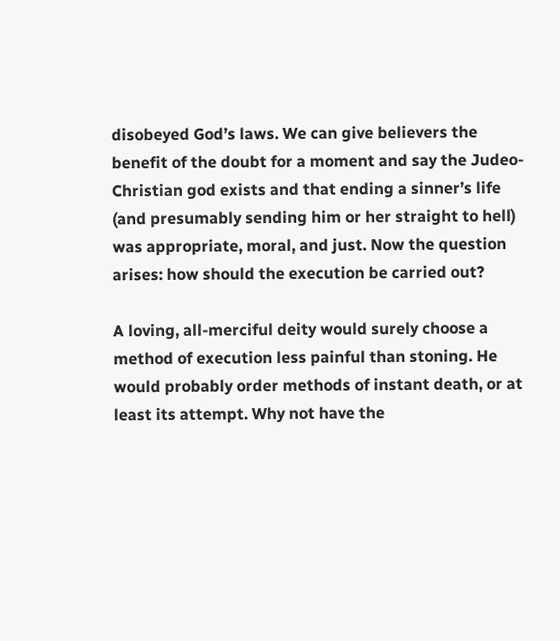disobeyed God’s laws. We can give believers the benefit of the doubt for a moment and say the Judeo-Christian god exists and that ending a sinner’s life (and presumably sending him or her straight to hell) was appropriate, moral, and just. Now the question arises: how should the execution be carried out?

A loving, all-merciful deity would surely choose a method of execution less painful than stoning. He would probably order methods of instant death, or at least its attempt. Why not have the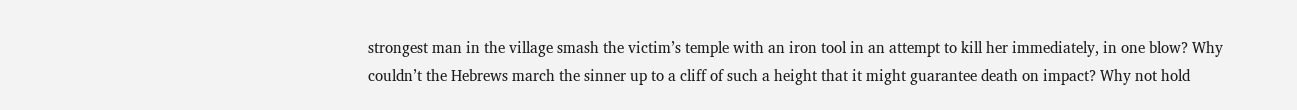strongest man in the village smash the victim’s temple with an iron tool in an attempt to kill her immediately, in one blow? Why couldn’t the Hebrews march the sinner up to a cliff of such a height that it might guarantee death on impact? Why not hold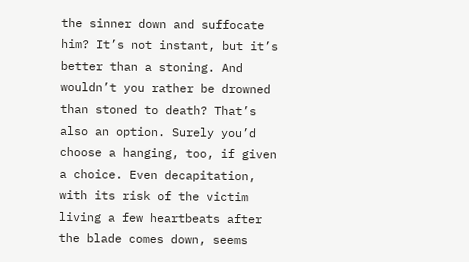the sinner down and suffocate him? It’s not instant, but it’s better than a stoning. And wouldn’t you rather be drowned than stoned to death? That’s also an option. Surely you’d choose a hanging, too, if given a choice. Even decapitation, with its risk of the victim living a few heartbeats after the blade comes down, seems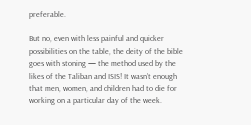preferable.

But no, even with less painful and quicker possibilities on the table, the deity of the bible goes with stoning — the method used by the likes of the Taliban and ISIS! It wasn’t enough that men, women, and children had to die for working on a particular day of the week.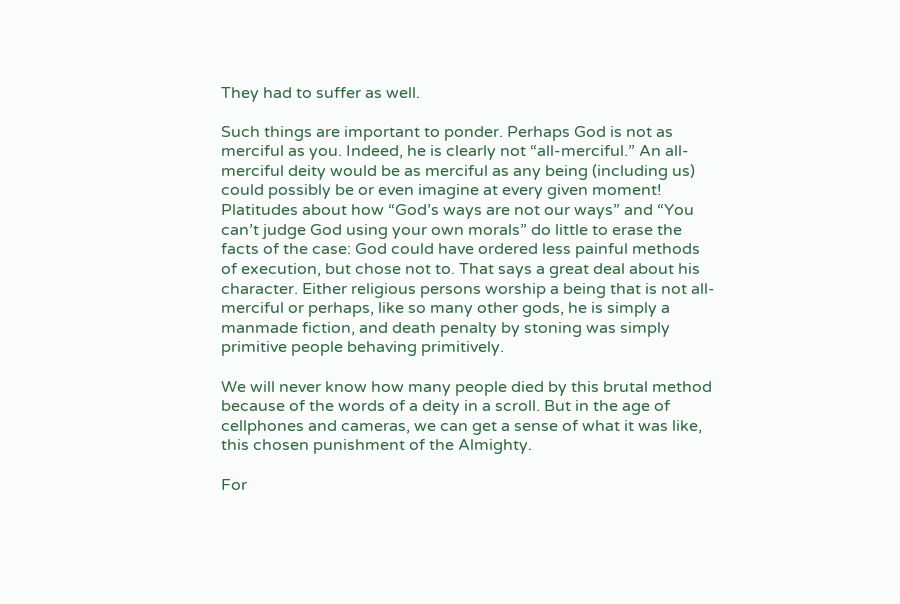They had to suffer as well.

Such things are important to ponder. Perhaps God is not as merciful as you. Indeed, he is clearly not “all-merciful.” An all-merciful deity would be as merciful as any being (including us) could possibly be or even imagine at every given moment! Platitudes about how “God’s ways are not our ways” and “You can’t judge God using your own morals” do little to erase the facts of the case: God could have ordered less painful methods of execution, but chose not to. That says a great deal about his character. Either religious persons worship a being that is not all-merciful or perhaps, like so many other gods, he is simply a manmade fiction, and death penalty by stoning was simply primitive people behaving primitively.

We will never know how many people died by this brutal method because of the words of a deity in a scroll. But in the age of cellphones and cameras, we can get a sense of what it was like, this chosen punishment of the Almighty.

For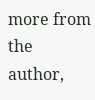more from the author,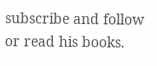subscribe and follow or read his books.